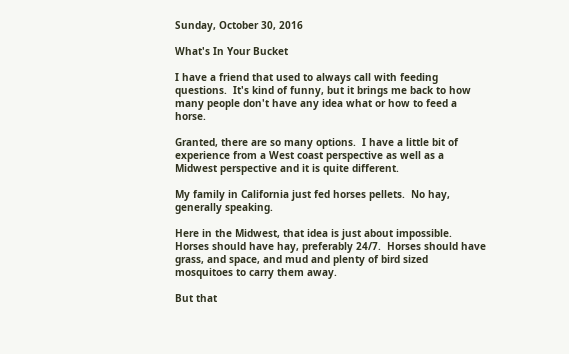Sunday, October 30, 2016

What's In Your Bucket

I have a friend that used to always call with feeding questions.  It's kind of funny, but it brings me back to how many people don't have any idea what or how to feed a horse.

Granted, there are so many options.  I have a little bit of experience from a West coast perspective as well as a Midwest perspective and it is quite different.

My family in California just fed horses pellets.  No hay, generally speaking.

Here in the Midwest, that idea is just about impossible.  Horses should have hay, preferably 24/7.  Horses should have grass, and space, and mud and plenty of bird sized mosquitoes to carry them away.

But that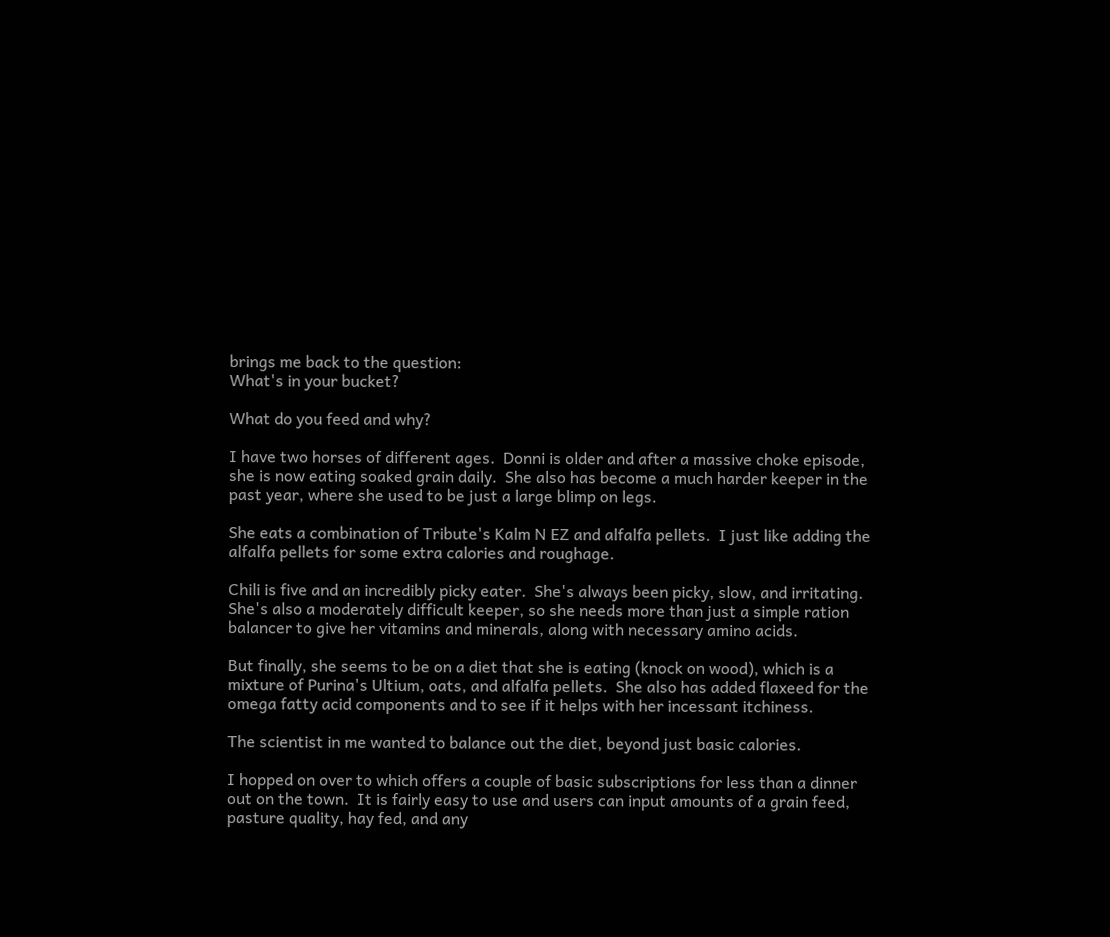brings me back to the question:
What's in your bucket?

What do you feed and why?

I have two horses of different ages.  Donni is older and after a massive choke episode, she is now eating soaked grain daily.  She also has become a much harder keeper in the past year, where she used to be just a large blimp on legs.

She eats a combination of Tribute's Kalm N EZ and alfalfa pellets.  I just like adding the alfalfa pellets for some extra calories and roughage.

Chili is five and an incredibly picky eater.  She's always been picky, slow, and irritating.  She's also a moderately difficult keeper, so she needs more than just a simple ration balancer to give her vitamins and minerals, along with necessary amino acids.

But finally, she seems to be on a diet that she is eating (knock on wood), which is a mixture of Purina's Ultium, oats, and alfalfa pellets.  She also has added flaxeed for the omega fatty acid components and to see if it helps with her incessant itchiness.

The scientist in me wanted to balance out the diet, beyond just basic calories.

I hopped on over to which offers a couple of basic subscriptions for less than a dinner out on the town.  It is fairly easy to use and users can input amounts of a grain feed, pasture quality, hay fed, and any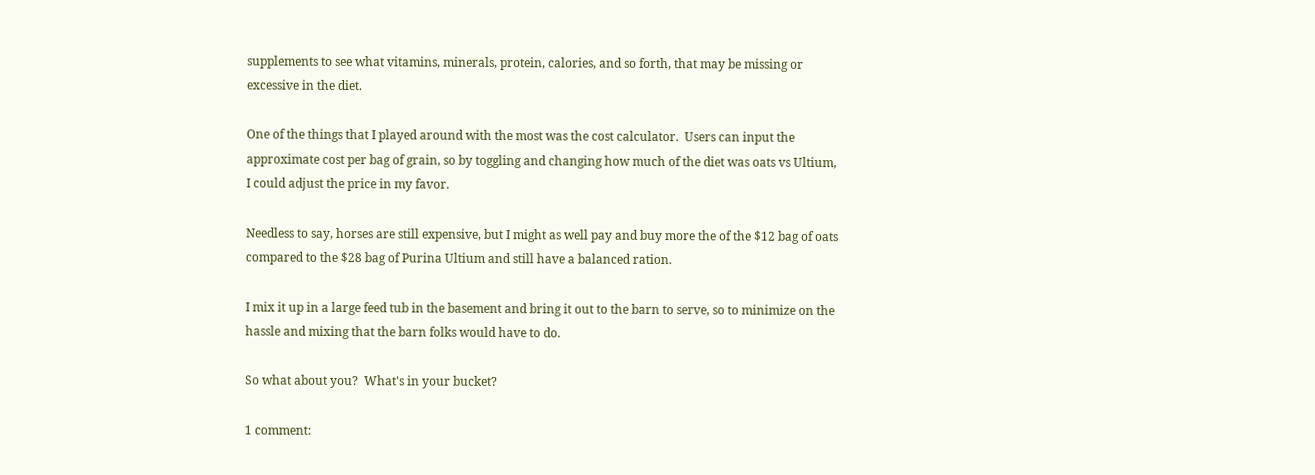supplements to see what vitamins, minerals, protein, calories, and so forth, that may be missing or excessive in the diet.

One of the things that I played around with the most was the cost calculator.  Users can input the approximate cost per bag of grain, so by toggling and changing how much of the diet was oats vs Ultium, I could adjust the price in my favor.

Needless to say, horses are still expensive, but I might as well pay and buy more the of the $12 bag of oats compared to the $28 bag of Purina Ultium and still have a balanced ration.

I mix it up in a large feed tub in the basement and bring it out to the barn to serve, so to minimize on the hassle and mixing that the barn folks would have to do.

So what about you?  What's in your bucket?

1 comment: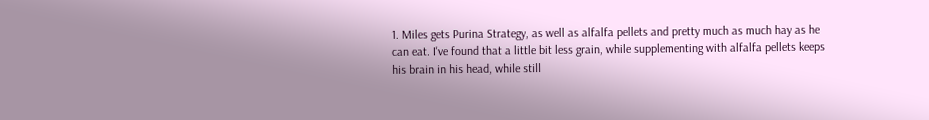1. Miles gets Purina Strategy, as well as alfalfa pellets and pretty much as much hay as he can eat. I've found that a little bit less grain, while supplementing with alfalfa pellets keeps his brain in his head, while still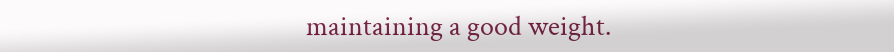maintaining a good weight.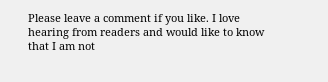Please leave a comment if you like. I love hearing from readers and would like to know that I am not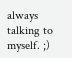always talking to myself. ;)